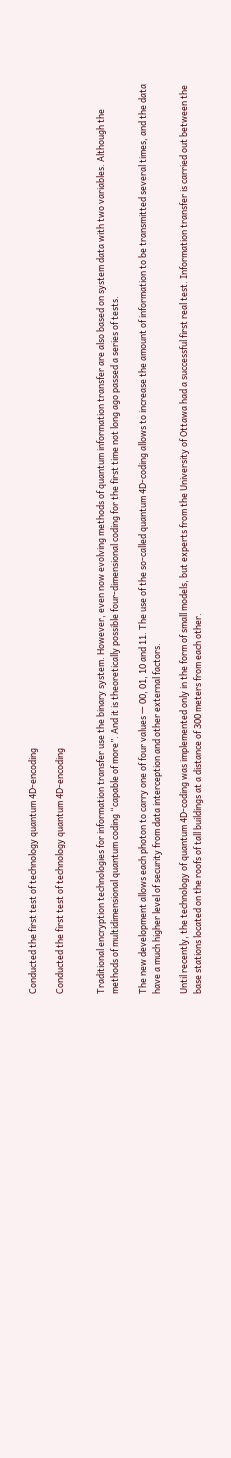Conducted the first test of technology quantum 4D-encoding

Conducted the first test of technology quantum 4D-encoding


Traditional encryption technologies for information transfer use the binary system. However, even now evolving methods of quantum information transfer are also based on system data with two variables. Although the methods of multidimensional quantum coding “capable of more”. And it is theoretically possible four-dimensional coding for the first time not long ago passed a series of tests.

The new development allows each photon to carry one of four values — 00, 01, 10 and 11. The use of the so-called quantum 4D-coding allows to increase the amount of information to be transmitted several times, and the data have a much higher level of security from data interception and other external factors.

Until recently, the technology of quantum 4D-coding was implemented only in the form of small models, but experts from the University of Ottawa had a successful first real test. Information transfer is carried out between the base stations located on the roofs of tall buildings at a distance of 300 meters from each other.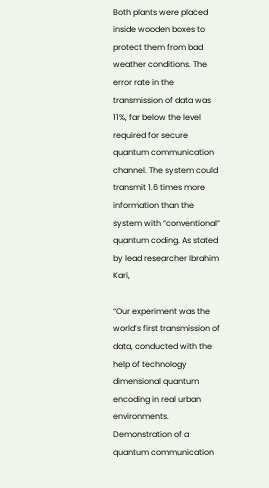Both plants were placed inside wooden boxes to protect them from bad weather conditions. The error rate in the transmission of data was 11%, far below the level required for secure quantum communication channel. The system could transmit 1.6 times more information than the system with “conventional” quantum coding. As stated by lead researcher Ibrahim Kari,

“Our experiment was the world’s first transmission of data, conducted with the help of technology dimensional quantum encoding in real urban environments. Demonstration of a quantum communication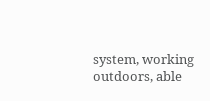system, working outdoors, able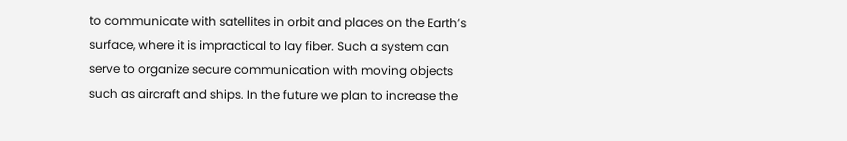to communicate with satellites in orbit and places on the Earth’s surface, where it is impractical to lay fiber. Such a system can serve to organize secure communication with moving objects such as aircraft and ships. In the future we plan to increase the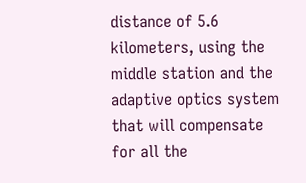distance of 5.6 kilometers, using the middle station and the adaptive optics system that will compensate for all the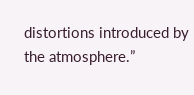distortions introduced by the atmosphere.”